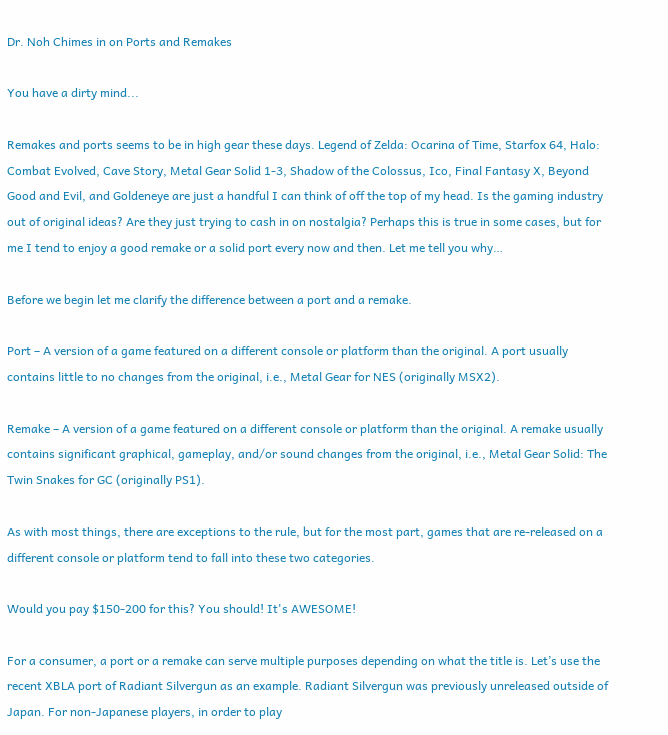Dr. Noh Chimes in on Ports and Remakes

You have a dirty mind...

Remakes and ports seems to be in high gear these days. Legend of Zelda: Ocarina of Time, Starfox 64, Halo: Combat Evolved, Cave Story, Metal Gear Solid 1-3, Shadow of the Colossus, Ico, Final Fantasy X, Beyond Good and Evil, and Goldeneye are just a handful I can think of off the top of my head. Is the gaming industry out of original ideas? Are they just trying to cash in on nostalgia? Perhaps this is true in some cases, but for me I tend to enjoy a good remake or a solid port every now and then. Let me tell you why…

Before we begin let me clarify the difference between a port and a remake.

Port – A version of a game featured on a different console or platform than the original. A port usually contains little to no changes from the original, i.e., Metal Gear for NES (originally MSX2).

Remake – A version of a game featured on a different console or platform than the original. A remake usually  contains significant graphical, gameplay, and/or sound changes from the original, i.e., Metal Gear Solid: The Twin Snakes for GC (originally PS1).

As with most things, there are exceptions to the rule, but for the most part, games that are re-released on a different console or platform tend to fall into these two categories.

Would you pay $150-200 for this? You should! It's AWESOME!

For a consumer, a port or a remake can serve multiple purposes depending on what the title is. Let’s use the recent XBLA port of Radiant Silvergun as an example. Radiant Silvergun was previously unreleased outside of Japan. For non-Japanese players, in order to play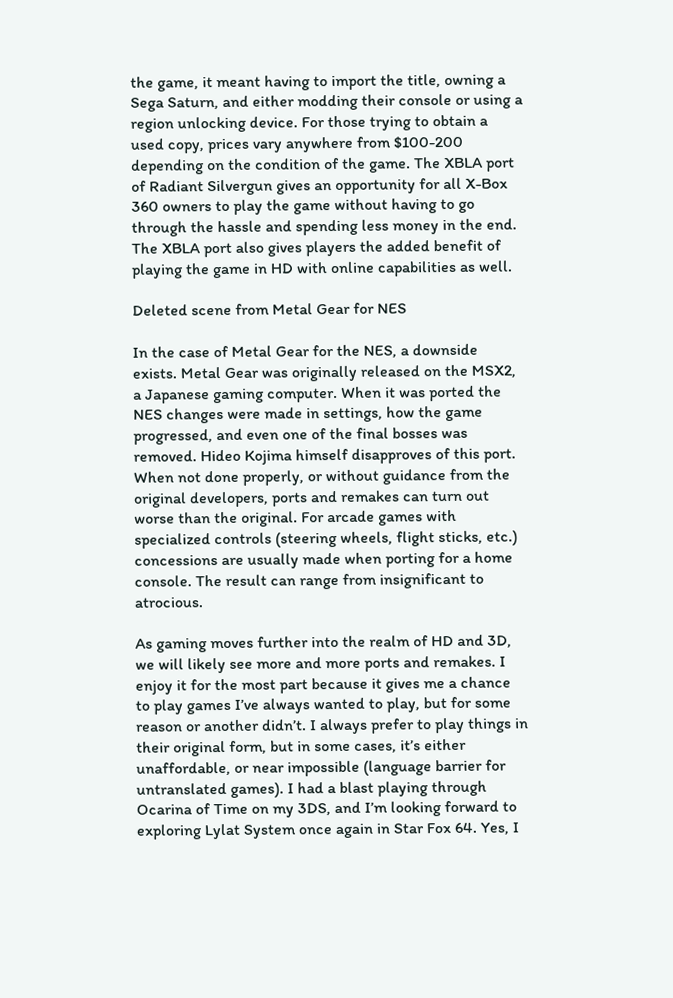the game, it meant having to import the title, owning a Sega Saturn, and either modding their console or using a region unlocking device. For those trying to obtain a used copy, prices vary anywhere from $100-200 depending on the condition of the game. The XBLA port of Radiant Silvergun gives an opportunity for all X-Box 360 owners to play the game without having to go through the hassle and spending less money in the end. The XBLA port also gives players the added benefit of playing the game in HD with online capabilities as well.

Deleted scene from Metal Gear for NES

In the case of Metal Gear for the NES, a downside exists. Metal Gear was originally released on the MSX2, a Japanese gaming computer. When it was ported the NES changes were made in settings, how the game progressed, and even one of the final bosses was removed. Hideo Kojima himself disapproves of this port. When not done properly, or without guidance from the original developers, ports and remakes can turn out worse than the original. For arcade games with specialized controls (steering wheels, flight sticks, etc.) concessions are usually made when porting for a home console. The result can range from insignificant to atrocious.

As gaming moves further into the realm of HD and 3D, we will likely see more and more ports and remakes. I enjoy it for the most part because it gives me a chance to play games I’ve always wanted to play, but for some reason or another didn’t. I always prefer to play things in their original form, but in some cases, it’s either unaffordable, or near impossible (language barrier for untranslated games). I had a blast playing through Ocarina of Time on my 3DS, and I’m looking forward to exploring Lylat System once again in Star Fox 64. Yes, I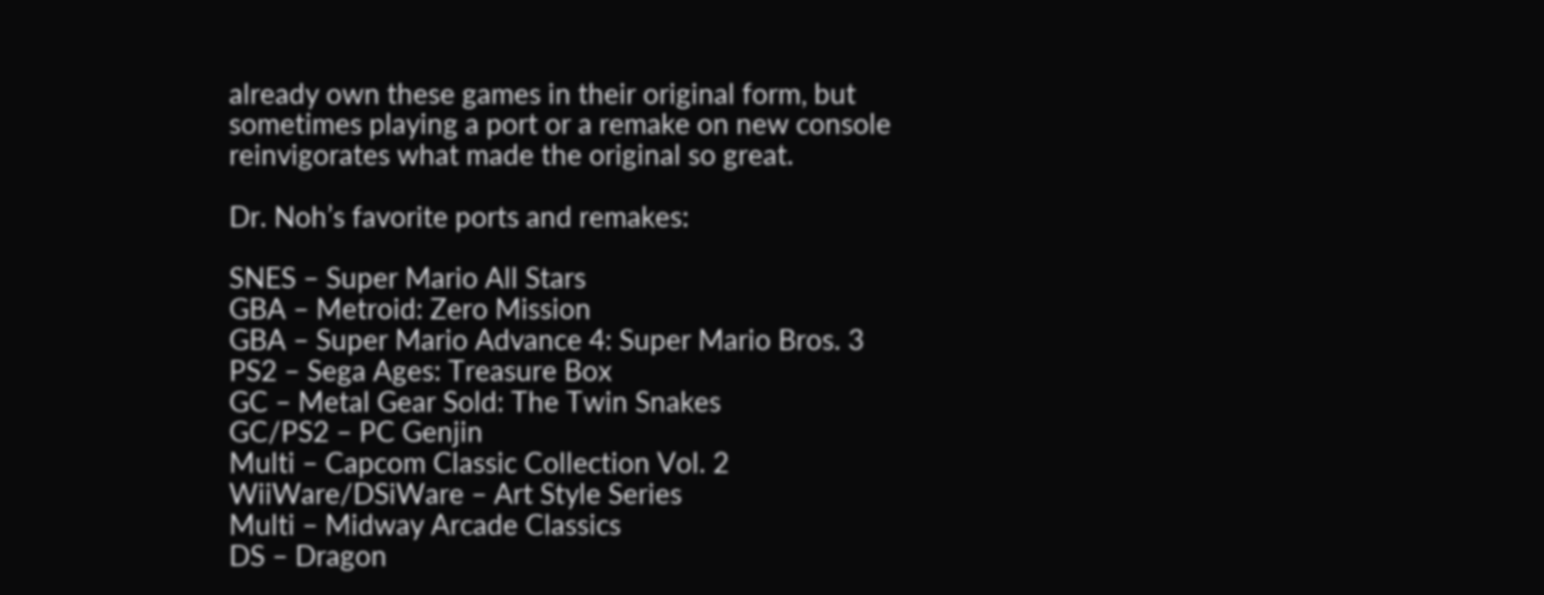already own these games in their original form, but sometimes playing a port or a remake on new console reinvigorates what made the original so great.

Dr. Noh’s favorite ports and remakes:

SNES – Super Mario All Stars
GBA – Metroid: Zero Mission
GBA – Super Mario Advance 4: Super Mario Bros. 3
PS2 – Sega Ages: Treasure Box
GC – Metal Gear Sold: The Twin Snakes
GC/PS2 – PC Genjin
Multi – Capcom Classic Collection Vol. 2
WiiWare/DSiWare – Art Style Series
Multi – Midway Arcade Classics
DS – Dragon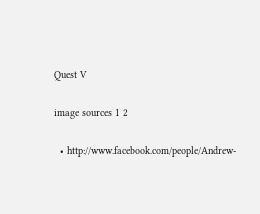Quest V

image sources 1 2

  • http://www.facebook.com/people/Andrew-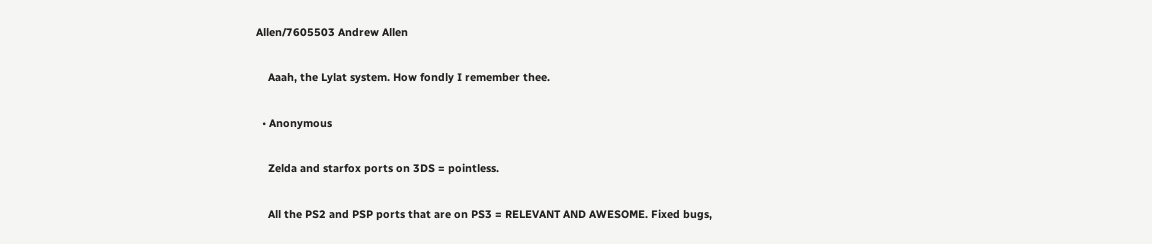Allen/7605503 Andrew Allen

    Aaah, the Lylat system. How fondly I remember thee.

  • Anonymous

    Zelda and starfox ports on 3DS = pointless.

    All the PS2 and PSP ports that are on PS3 = RELEVANT AND AWESOME. Fixed bugs,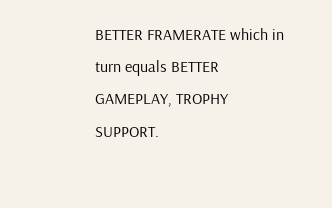BETTER FRAMERATE which in turn equals BETTER GAMEPLAY, TROPHY SUPPORT.